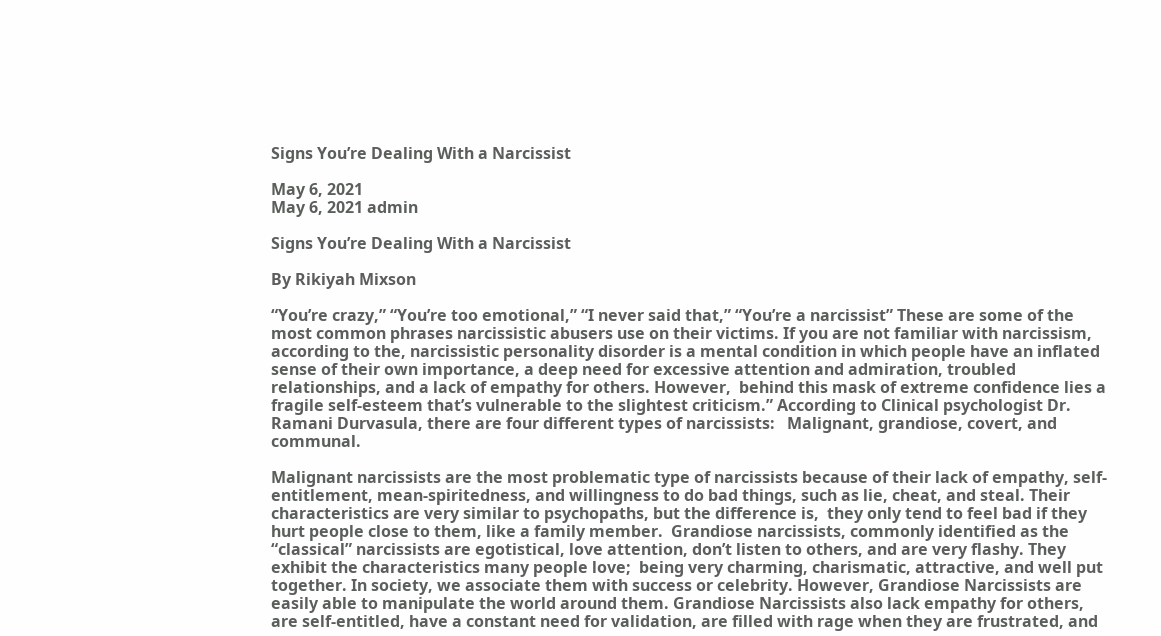Signs You’re Dealing With a Narcissist

May 6, 2021
May 6, 2021 admin

Signs You’re Dealing With a Narcissist

By Rikiyah Mixson

“You’re crazy,” “You’re too emotional,” “I never said that,” “You’re a narcissist” These are some of the most common phrases narcissistic abusers use on their victims. If you are not familiar with narcissism, according to the, narcissistic personality disorder is a mental condition in which people have an inflated sense of their own importance, a deep need for excessive attention and admiration, troubled relationships, and a lack of empathy for others. However,  behind this mask of extreme confidence lies a fragile self-esteem that’s vulnerable to the slightest criticism.” According to Clinical psychologist Dr. Ramani Durvasula, there are four different types of narcissists:   Malignant, grandiose, covert, and communal.

Malignant narcissists are the most problematic type of narcissists because of their lack of empathy, self-entitlement, mean-spiritedness, and willingness to do bad things, such as lie, cheat, and steal. Their characteristics are very similar to psychopaths, but the difference is,  they only tend to feel bad if they hurt people close to them, like a family member.  Grandiose narcissists, commonly identified as the “classical” narcissists are egotistical, love attention, don’t listen to others, and are very flashy. They exhibit the characteristics many people love;  being very charming, charismatic, attractive, and well put together. In society, we associate them with success or celebrity. However, Grandiose Narcissists are easily able to manipulate the world around them. Grandiose Narcissists also lack empathy for others, are self-entitled, have a constant need for validation, are filled with rage when they are frustrated, and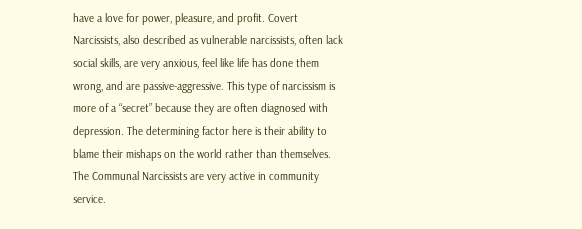have a love for power, pleasure, and profit. Covert Narcissists, also described as vulnerable narcissists, often lack social skills, are very anxious, feel like life has done them wrong, and are passive-aggressive. This type of narcissism is more of a “secret” because they are often diagnosed with depression. The determining factor here is their ability to blame their mishaps on the world rather than themselves. The Communal Narcissists are very active in community service.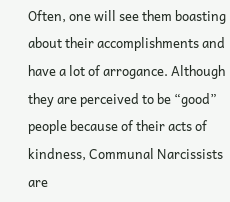Often, one will see them boasting about their accomplishments and have a lot of arrogance. Although they are perceived to be “good” people because of their acts of kindness, Communal Narcissists are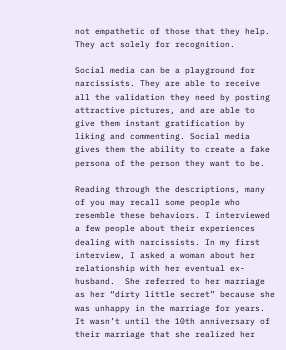not empathetic of those that they help. They act solely for recognition.

Social media can be a playground for narcissists. They are able to receive all the validation they need by posting attractive pictures, and are able to give them instant gratification by liking and commenting. Social media gives them the ability to create a fake persona of the person they want to be.

Reading through the descriptions, many of you may recall some people who resemble these behaviors. I interviewed a few people about their experiences dealing with narcissists. In my first interview, I asked a woman about her relationship with her eventual ex-husband.  She referred to her marriage as her “dirty little secret” because she was unhappy in the marriage for years. It wasn’t until the 10th anniversary of their marriage that she realized her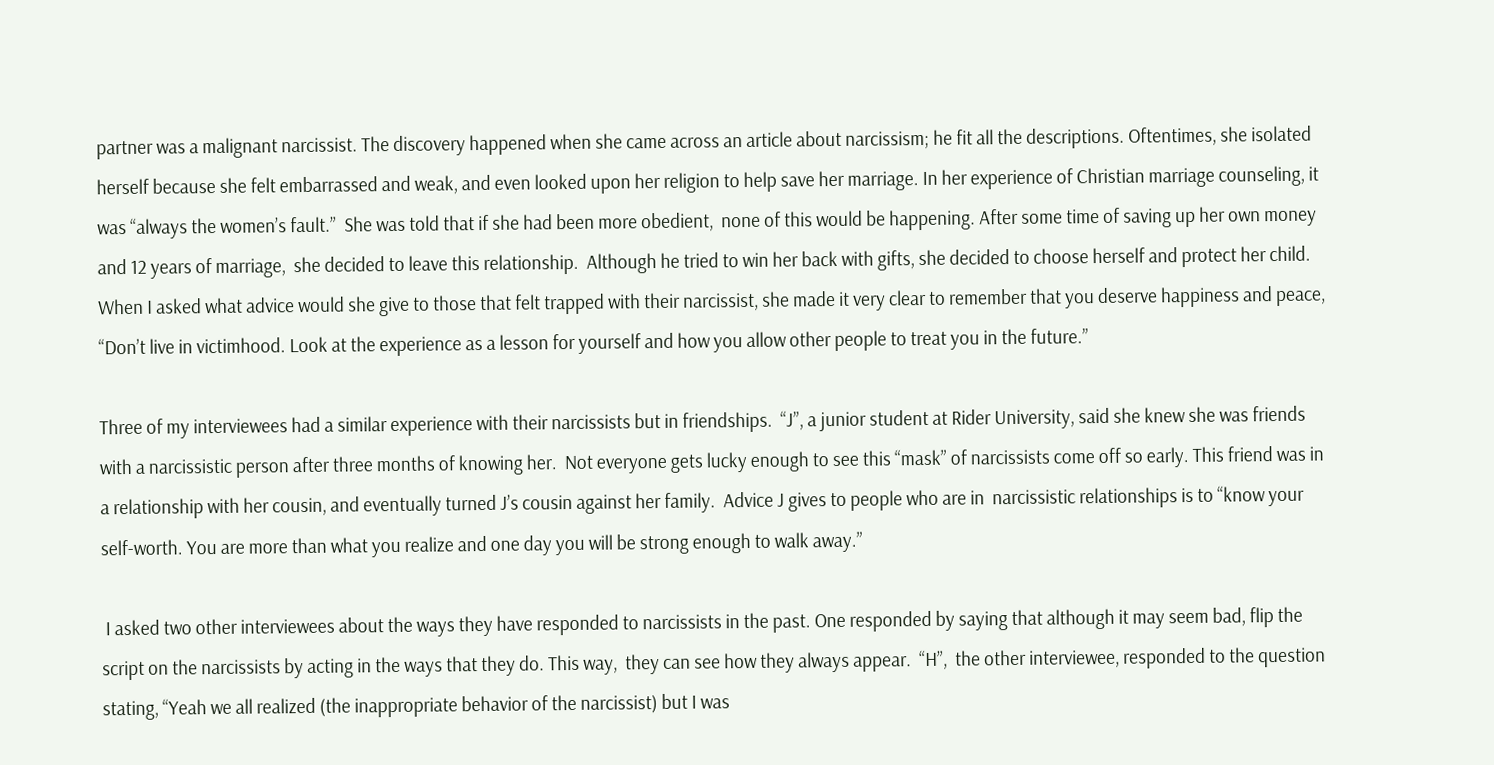partner was a malignant narcissist. The discovery happened when she came across an article about narcissism; he fit all the descriptions. Oftentimes, she isolated herself because she felt embarrassed and weak, and even looked upon her religion to help save her marriage. In her experience of Christian marriage counseling, it was “always the women’s fault.”  She was told that if she had been more obedient,  none of this would be happening. After some time of saving up her own money and 12 years of marriage,  she decided to leave this relationship.  Although he tried to win her back with gifts, she decided to choose herself and protect her child. When I asked what advice would she give to those that felt trapped with their narcissist, she made it very clear to remember that you deserve happiness and peace, “Don’t live in victimhood. Look at the experience as a lesson for yourself and how you allow other people to treat you in the future.”

Three of my interviewees had a similar experience with their narcissists but in friendships.  “J”, a junior student at Rider University, said she knew she was friends with a narcissistic person after three months of knowing her.  Not everyone gets lucky enough to see this “mask” of narcissists come off so early. This friend was in a relationship with her cousin, and eventually turned J’s cousin against her family.  Advice J gives to people who are in  narcissistic relationships is to “know your self-worth. You are more than what you realize and one day you will be strong enough to walk away.”

 I asked two other interviewees about the ways they have responded to narcissists in the past. One responded by saying that although it may seem bad, flip the script on the narcissists by acting in the ways that they do. This way,  they can see how they always appear.  “H”,  the other interviewee, responded to the question stating, “Yeah we all realized (the inappropriate behavior of the narcissist) but I was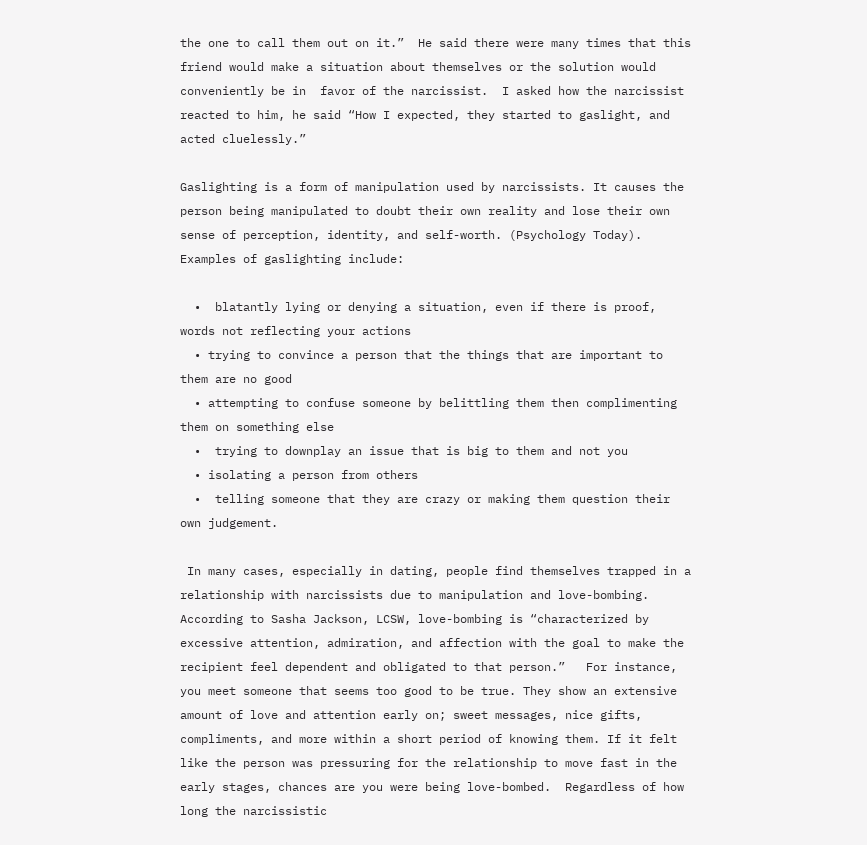the one to call them out on it.”  He said there were many times that this friend would make a situation about themselves or the solution would conveniently be in  favor of the narcissist.  I asked how the narcissist reacted to him, he said “How I expected, they started to gaslight, and acted cluelessly.”

Gaslighting is a form of manipulation used by narcissists. It causes the person being manipulated to doubt their own reality and lose their own sense of perception, identity, and self-worth. (Psychology Today).  Examples of gaslighting include:

  •  blatantly lying or denying a situation, even if there is proof, words not reflecting your actions
  • trying to convince a person that the things that are important to them are no good
  • attempting to confuse someone by belittling them then complimenting them on something else
  •  trying to downplay an issue that is big to them and not you
  • isolating a person from others
  •  telling someone that they are crazy or making them question their own judgement.

 In many cases, especially in dating, people find themselves trapped in a relationship with narcissists due to manipulation and love-bombing. According to Sasha Jackson, LCSW, love-bombing is “characterized by excessive attention, admiration, and affection with the goal to make the recipient feel dependent and obligated to that person.”   For instance, you meet someone that seems too good to be true. They show an extensive amount of love and attention early on; sweet messages, nice gifts, compliments, and more within a short period of knowing them. If it felt like the person was pressuring for the relationship to move fast in the early stages, chances are you were being love-bombed.  Regardless of how long the narcissistic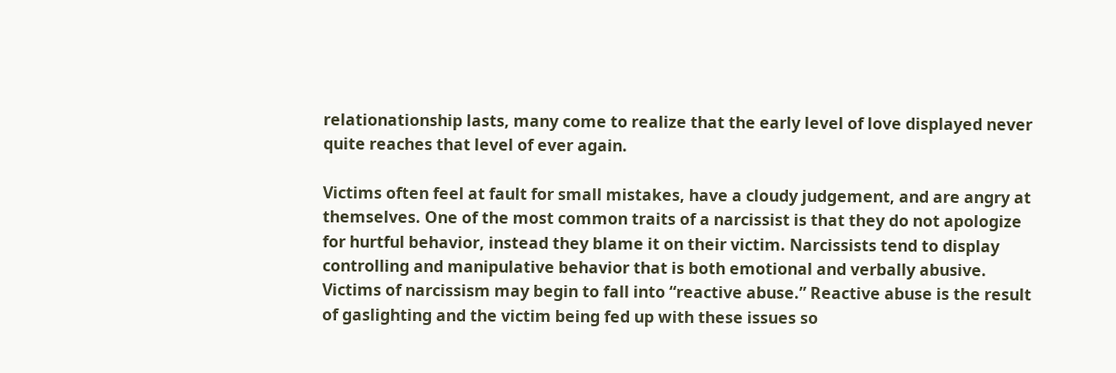relationationship lasts, many come to realize that the early level of love displayed never quite reaches that level of ever again.

Victims often feel at fault for small mistakes, have a cloudy judgement, and are angry at themselves. One of the most common traits of a narcissist is that they do not apologize for hurtful behavior, instead they blame it on their victim. Narcissists tend to display controlling and manipulative behavior that is both emotional and verbally abusive. Victims of narcissism may begin to fall into “reactive abuse.” Reactive abuse is the result of gaslighting and the victim being fed up with these issues so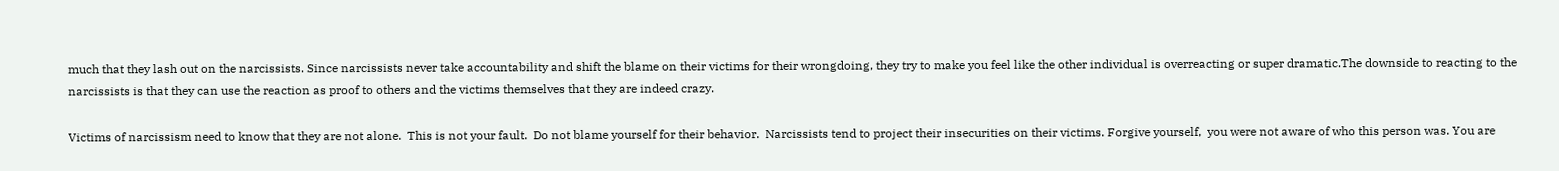much that they lash out on the narcissists. Since narcissists never take accountability and shift the blame on their victims for their wrongdoing, they try to make you feel like the other individual is overreacting or super dramatic.The downside to reacting to the narcissists is that they can use the reaction as proof to others and the victims themselves that they are indeed crazy.

Victims of narcissism need to know that they are not alone.  This is not your fault.  Do not blame yourself for their behavior.  Narcissists tend to project their insecurities on their victims. Forgive yourself,  you were not aware of who this person was. You are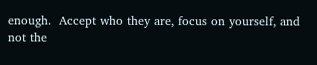enough.  Accept who they are, focus on yourself, and not the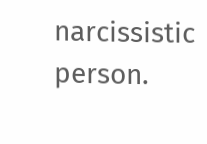narcissistic person.